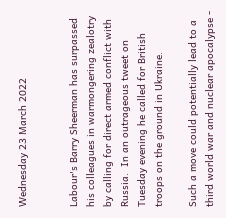Wednesday 23 March 2022


Labour's Barry Sheerman has surpassed his colleagues in warmongering zealotry by calling for direct armed conflict with Russia.  In an outrageous tweet on Tuesday evening he called for British troops on the ground in Ukraine.

Such a move could potentially lead to a third world war and nuclear apocalypse -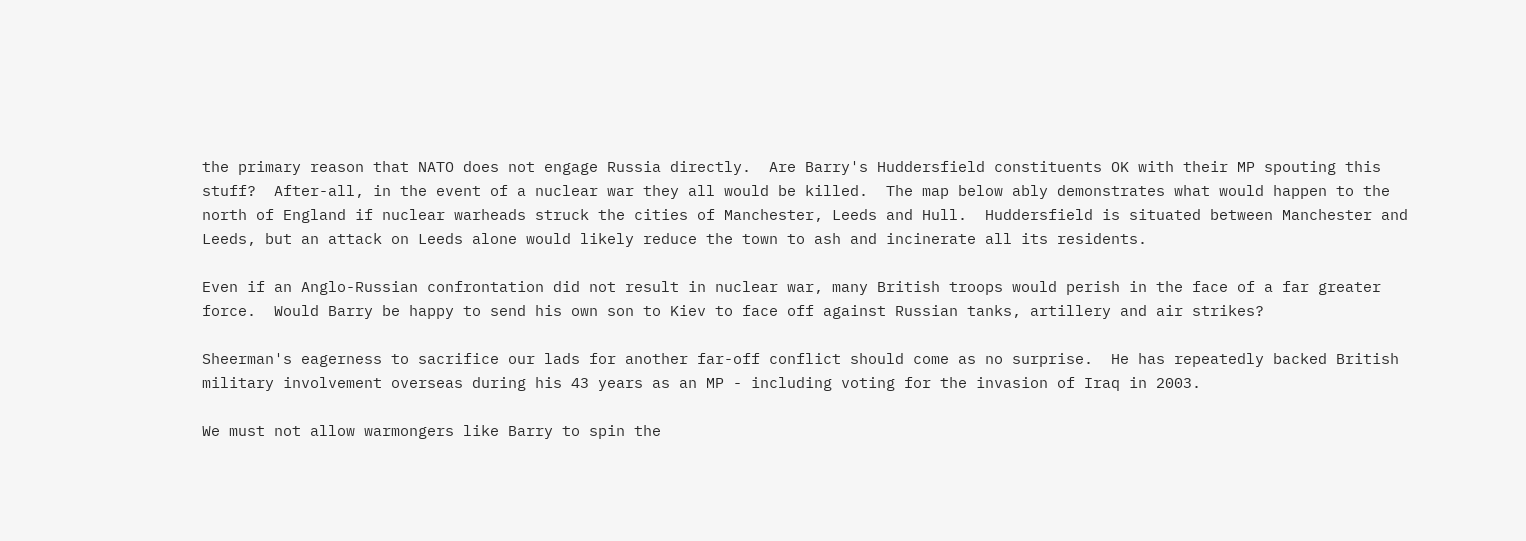the primary reason that NATO does not engage Russia directly.  Are Barry's Huddersfield constituents OK with their MP spouting this stuff?  After-all, in the event of a nuclear war they all would be killed.  The map below ably demonstrates what would happen to the north of England if nuclear warheads struck the cities of Manchester, Leeds and Hull.  Huddersfield is situated between Manchester and Leeds, but an attack on Leeds alone would likely reduce the town to ash and incinerate all its residents.

Even if an Anglo-Russian confrontation did not result in nuclear war, many British troops would perish in the face of a far greater force.  Would Barry be happy to send his own son to Kiev to face off against Russian tanks, artillery and air strikes?

Sheerman's eagerness to sacrifice our lads for another far-off conflict should come as no surprise.  He has repeatedly backed British military involvement overseas during his 43 years as an MP - including voting for the invasion of Iraq in 2003.

We must not allow warmongers like Barry to spin the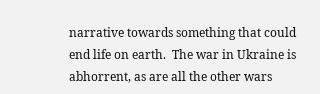narrative towards something that could end life on earth.  The war in Ukraine is abhorrent, as are all the other wars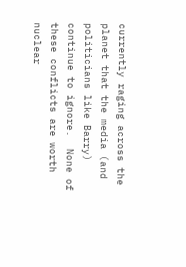currently raging across the planet that the media (and politicians like Barry) continue to ignore.  None of these conflicts are worth nuclear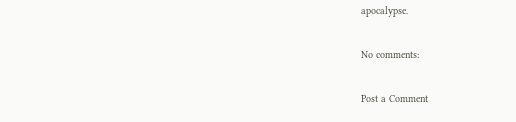apocalypse.

No comments:

Post a Comment